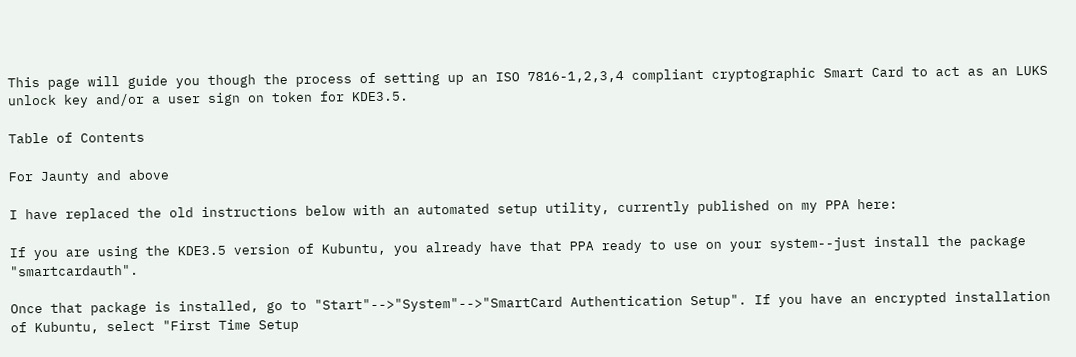This page will guide you though the process of setting up an ISO 7816-1,2,3,4 compliant cryptographic Smart Card to act as an LUKS unlock key and/or a user sign on token for KDE3.5.

Table of Contents

For Jaunty and above

I have replaced the old instructions below with an automated setup utility, currently published on my PPA here:

If you are using the KDE3.5 version of Kubuntu, you already have that PPA ready to use on your system--just install the package "smartcardauth".

Once that package is installed, go to "Start"-->"System"-->"SmartCard Authentication Setup". If you have an encrypted installation of Kubuntu, select "First Time Setup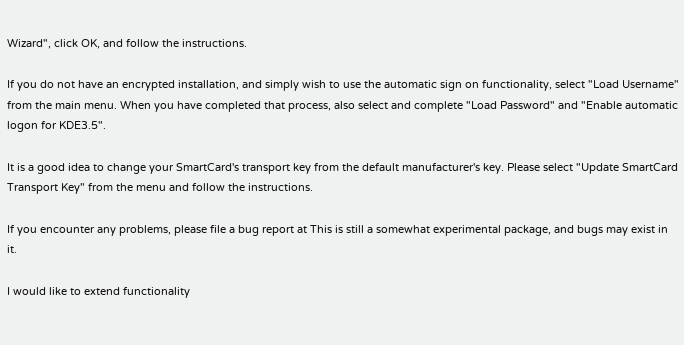Wizard", click OK, and follow the instructions.

If you do not have an encrypted installation, and simply wish to use the automatic sign on functionality, select "Load Username" from the main menu. When you have completed that process, also select and complete "Load Password" and "Enable automatic logon for KDE3.5".

It is a good idea to change your SmartCard's transport key from the default manufacturer's key. Please select "Update SmartCard Transport Key" from the menu and follow the instructions.

If you encounter any problems, please file a bug report at This is still a somewhat experimental package, and bugs may exist in it.

I would like to extend functionality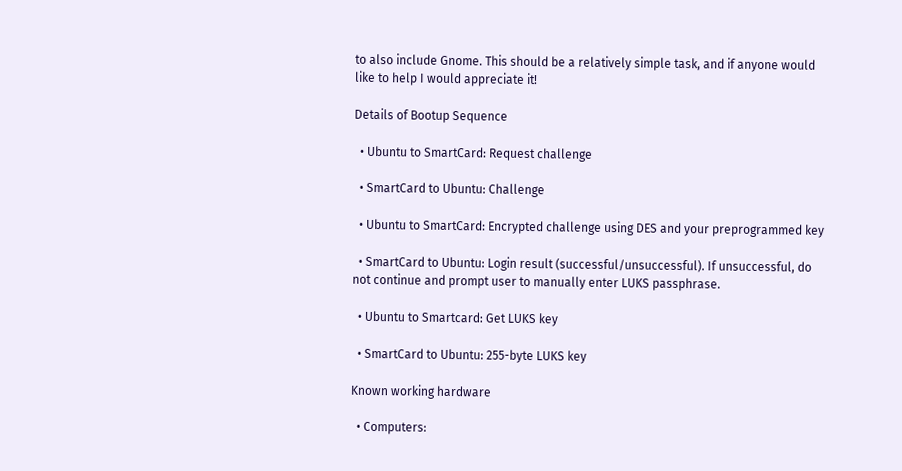to also include Gnome. This should be a relatively simple task, and if anyone would like to help I would appreciate it!

Details of Bootup Sequence

  • Ubuntu to SmartCard: Request challenge

  • SmartCard to Ubuntu: Challenge

  • Ubuntu to SmartCard: Encrypted challenge using DES and your preprogrammed key

  • SmartCard to Ubuntu: Login result (successful/unsuccessful). If unsuccessful, do not continue and prompt user to manually enter LUKS passphrase.

  • Ubuntu to Smartcard: Get LUKS key

  • SmartCard to Ubuntu: 255-byte LUKS key

Known working hardware

  • Computers: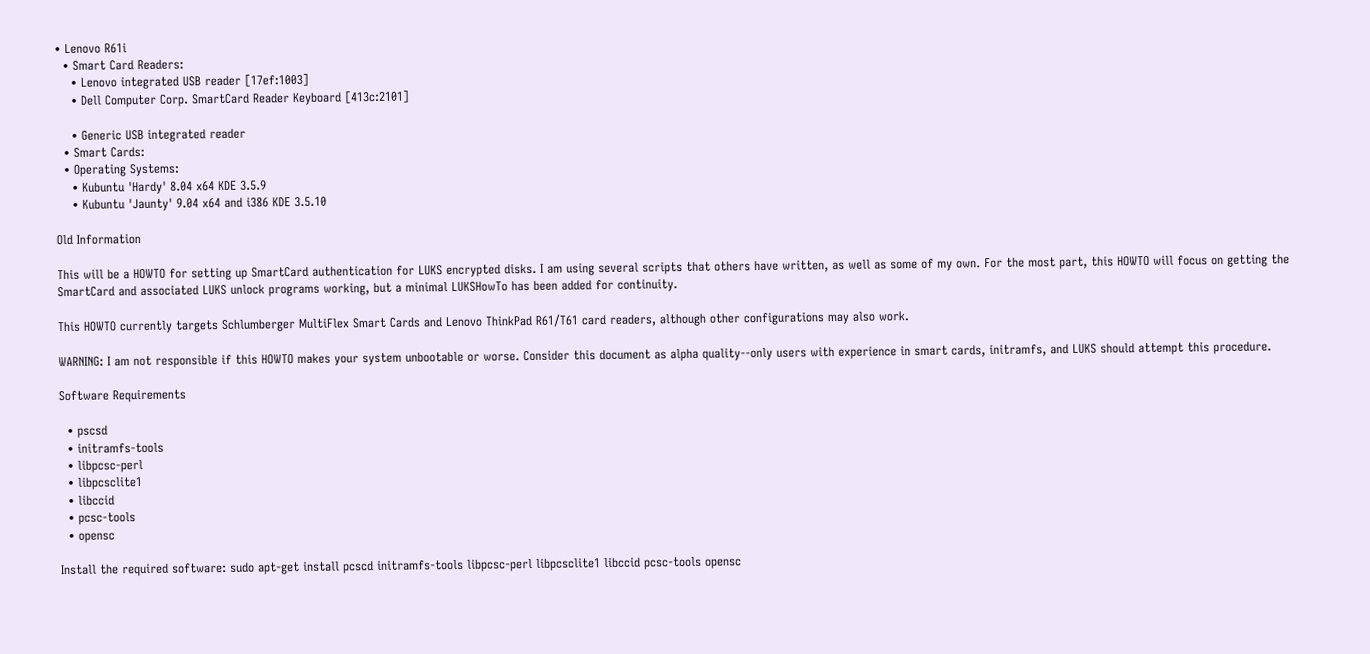• Lenovo R61i
  • Smart Card Readers:
    • Lenovo integrated USB reader [17ef:1003]
    • Dell Computer Corp. SmartCard Reader Keyboard [413c:2101]

    • Generic USB integrated reader
  • Smart Cards:
  • Operating Systems:
    • Kubuntu 'Hardy' 8.04 x64 KDE 3.5.9
    • Kubuntu 'Jaunty' 9.04 x64 and i386 KDE 3.5.10

Old Information

This will be a HOWTO for setting up SmartCard authentication for LUKS encrypted disks. I am using several scripts that others have written, as well as some of my own. For the most part, this HOWTO will focus on getting the SmartCard and associated LUKS unlock programs working, but a minimal LUKSHowTo has been added for continuity.

This HOWTO currently targets Schlumberger MultiFlex Smart Cards and Lenovo ThinkPad R61/T61 card readers, although other configurations may also work.

WARNING: I am not responsible if this HOWTO makes your system unbootable or worse. Consider this document as alpha quality--only users with experience in smart cards, initramfs, and LUKS should attempt this procedure.

Software Requirements

  • pscsd
  • initramfs-tools
  • libpcsc-perl
  • libpcsclite1
  • libccid
  • pcsc-tools
  • opensc

Install the required software: sudo apt-get install pcscd initramfs-tools libpcsc-perl libpcsclite1 libccid pcsc-tools opensc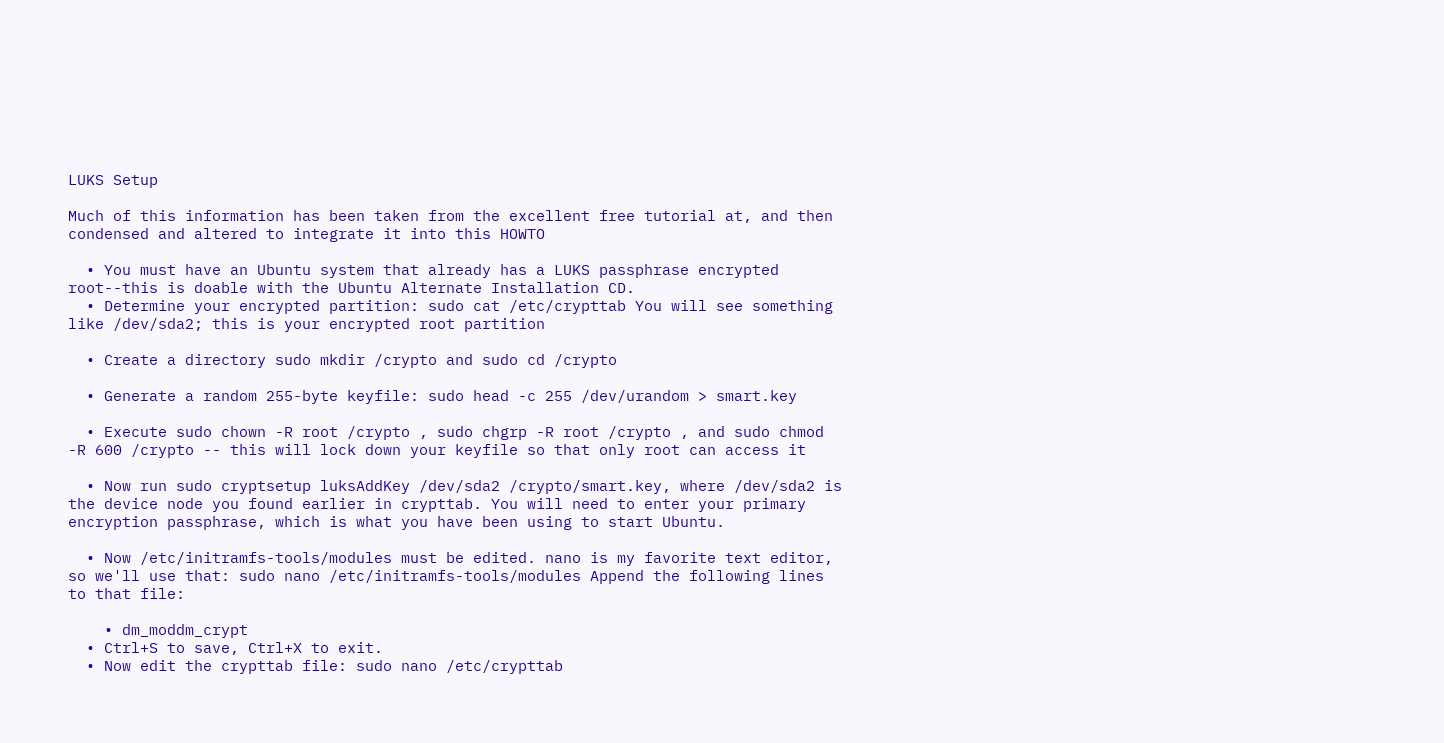LUKS Setup

Much of this information has been taken from the excellent free tutorial at, and then condensed and altered to integrate it into this HOWTO

  • You must have an Ubuntu system that already has a LUKS passphrase encrypted root--this is doable with the Ubuntu Alternate Installation CD.
  • Determine your encrypted partition: sudo cat /etc/crypttab You will see something like /dev/sda2; this is your encrypted root partition

  • Create a directory sudo mkdir /crypto and sudo cd /crypto

  • Generate a random 255-byte keyfile: sudo head -c 255 /dev/urandom > smart.key

  • Execute sudo chown -R root /crypto , sudo chgrp -R root /crypto , and sudo chmod -R 600 /crypto -- this will lock down your keyfile so that only root can access it

  • Now run sudo cryptsetup luksAddKey /dev/sda2 /crypto/smart.key, where /dev/sda2 is the device node you found earlier in crypttab. You will need to enter your primary encryption passphrase, which is what you have been using to start Ubuntu.

  • Now /etc/initramfs-tools/modules must be edited. nano is my favorite text editor, so we'll use that: sudo nano /etc/initramfs-tools/modules Append the following lines to that file:

    • dm_moddm_crypt
  • Ctrl+S to save, Ctrl+X to exit.
  • Now edit the crypttab file: sudo nano /etc/crypttab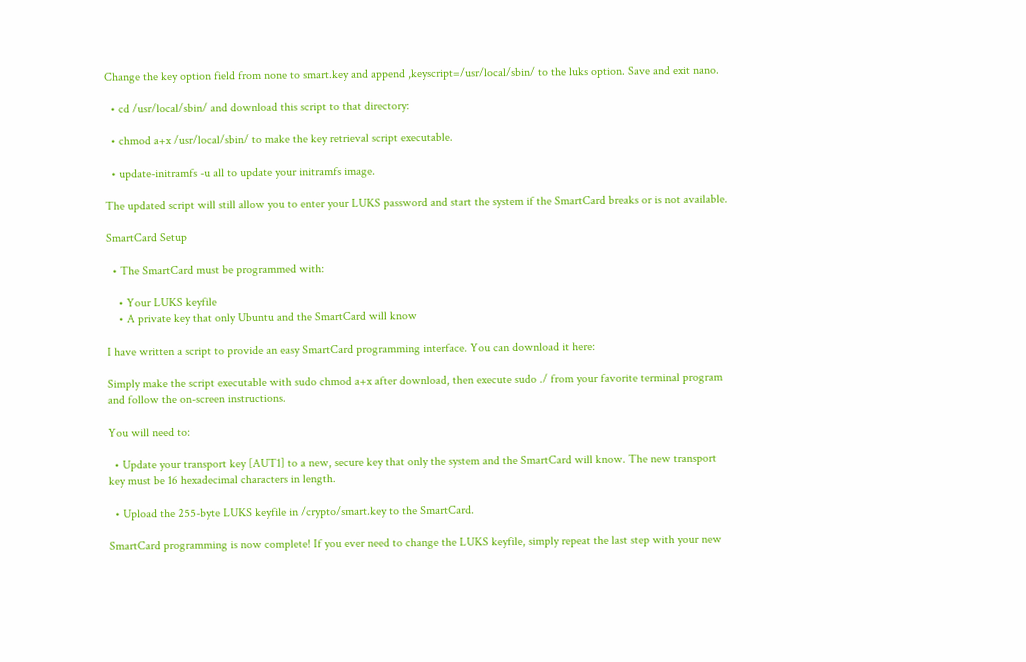Change the key option field from none to smart.key and append ,keyscript=/usr/local/sbin/ to the luks option. Save and exit nano.

  • cd /usr/local/sbin/ and download this script to that directory:

  • chmod a+x /usr/local/sbin/ to make the key retrieval script executable.

  • update-initramfs -u all to update your initramfs image.

The updated script will still allow you to enter your LUKS password and start the system if the SmartCard breaks or is not available.

SmartCard Setup

  • The SmartCard must be programmed with:

    • Your LUKS keyfile
    • A private key that only Ubuntu and the SmartCard will know

I have written a script to provide an easy SmartCard programming interface. You can download it here:

Simply make the script executable with sudo chmod a+x after download, then execute sudo ./ from your favorite terminal program and follow the on-screen instructions.

You will need to:

  • Update your transport key [AUT1] to a new, secure key that only the system and the SmartCard will know. The new transport key must be 16 hexadecimal characters in length.

  • Upload the 255-byte LUKS keyfile in /crypto/smart.key to the SmartCard.

SmartCard programming is now complete! If you ever need to change the LUKS keyfile, simply repeat the last step with your new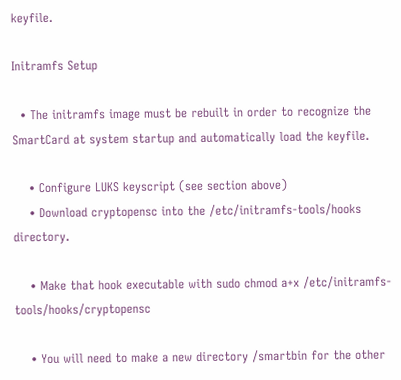keyfile.

Initramfs Setup

  • The initramfs image must be rebuilt in order to recognize the SmartCard at system startup and automatically load the keyfile.

    • Configure LUKS keyscript (see section above)
    • Download cryptopensc into the /etc/initramfs-tools/hooks directory.

    • Make that hook executable with sudo chmod a+x /etc/initramfs-tools/hooks/cryptopensc

    • You will need to make a new directory /smartbin for the other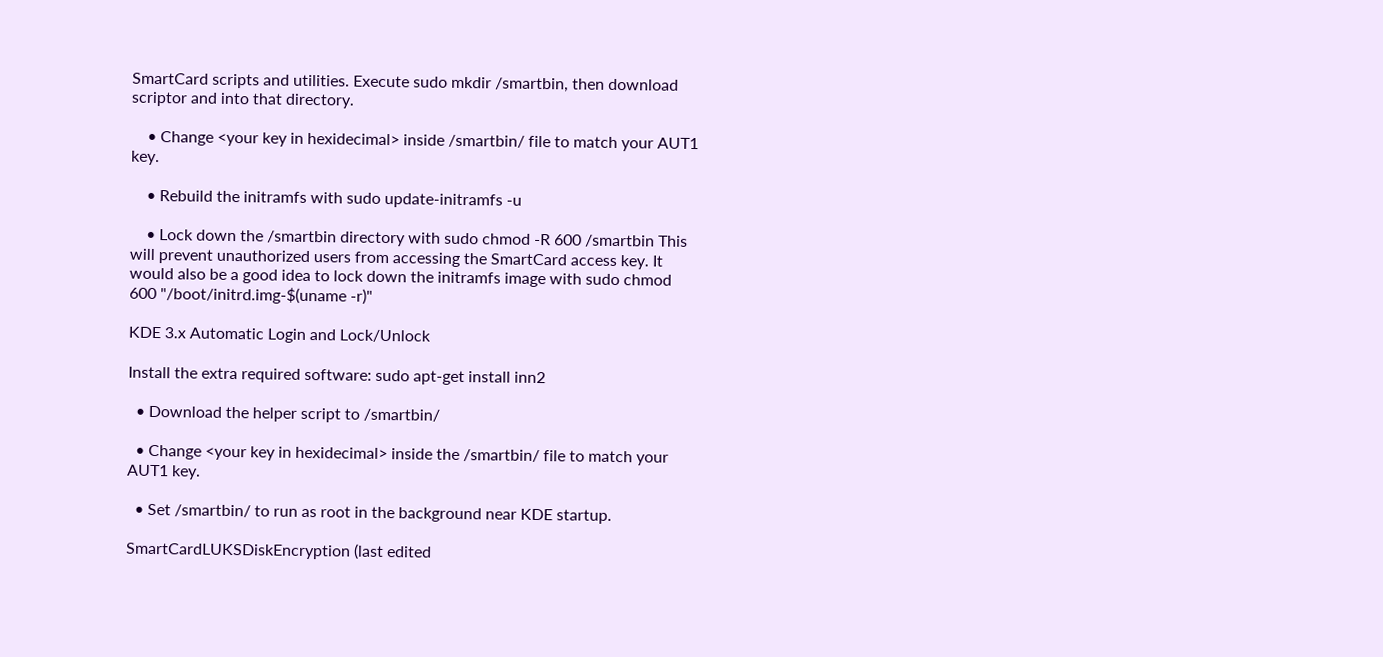SmartCard scripts and utilities. Execute sudo mkdir /smartbin, then download scriptor and into that directory.

    • Change <your key in hexidecimal> inside /smartbin/ file to match your AUT1 key.

    • Rebuild the initramfs with sudo update-initramfs -u

    • Lock down the /smartbin directory with sudo chmod -R 600 /smartbin This will prevent unauthorized users from accessing the SmartCard access key. It would also be a good idea to lock down the initramfs image with sudo chmod 600 "/boot/initrd.img-$(uname -r)"

KDE 3.x Automatic Login and Lock/Unlock

Install the extra required software: sudo apt-get install inn2

  • Download the helper script to /smartbin/

  • Change <your key in hexidecimal> inside the /smartbin/ file to match your AUT1 key.

  • Set /smartbin/ to run as root in the background near KDE startup.

SmartCardLUKSDiskEncryption (last edited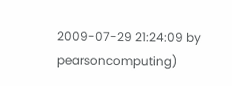2009-07-29 21:24:09 by pearsoncomputing)